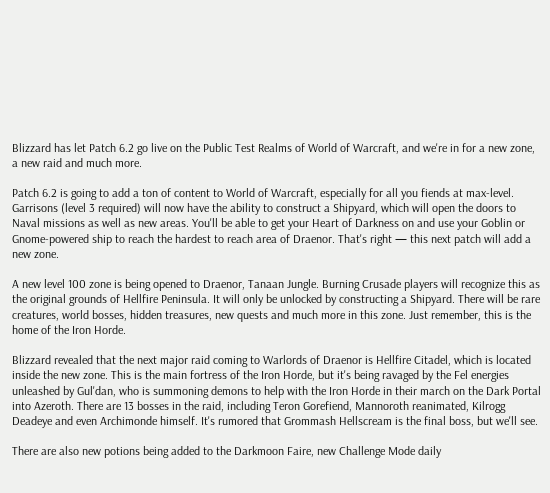Blizzard has let Patch 6.2 go live on the Public Test Realms of World of Warcraft, and we're in for a new zone, a new raid and much more.

Patch 6.2 is going to add a ton of content to World of Warcraft, especially for all you fiends at max-level. Garrisons (level 3 required) will now have the ability to construct a Shipyard, which will open the doors to Naval missions as well as new areas. You'll be able to get your Heart of Darkness on and use your Goblin or Gnome-powered ship to reach the hardest to reach area of Draenor. That's right — this next patch will add a new zone.

A new level 100 zone is being opened to Draenor, Tanaan Jungle. Burning Crusade players will recognize this as the original grounds of Hellfire Peninsula. It will only be unlocked by constructing a Shipyard. There will be rare creatures, world bosses, hidden treasures, new quests and much more in this zone. Just remember, this is the home of the Iron Horde.

Blizzard revealed that the next major raid coming to Warlords of Draenor is Hellfire Citadel, which is located inside the new zone. This is the main fortress of the Iron Horde, but it's being ravaged by the Fel energies unleashed by Gul'dan, who is summoning demons to help with the Iron Horde in their march on the Dark Portal into Azeroth. There are 13 bosses in the raid, including Teron Gorefiend, Mannoroth reanimated, Kilrogg Deadeye and even Archimonde himself. It's rumored that Grommash Hellscream is the final boss, but we'll see.

There are also new potions being added to the Darkmoon Faire, new Challenge Mode daily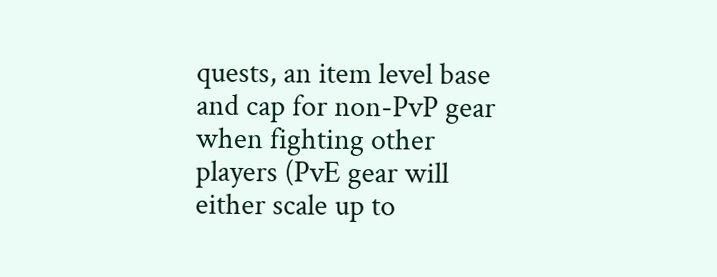quests, an item level base and cap for non-PvP gear when fighting other players (PvE gear will either scale up to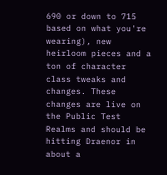690 or down to 715 based on what you're wearing), new heirloom pieces and a ton of character class tweaks and changes. These changes are live on the Public Test Realms and should be hitting Draenor in about a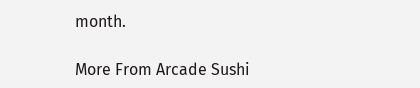month.

More From Arcade Sushi